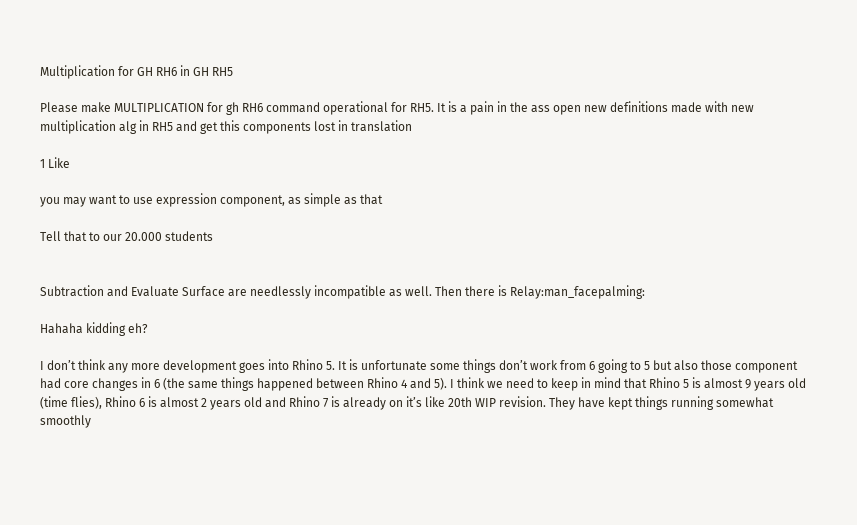Multiplication for GH RH6 in GH RH5

Please make MULTIPLICATION for gh RH6 command operational for RH5. It is a pain in the ass open new definitions made with new multiplication alg in RH5 and get this components lost in translation

1 Like

you may want to use expression component, as simple as that

Tell that to our 20.000 students


Subtraction and Evaluate Surface are needlessly incompatible as well. Then there is Relay:man_facepalming:

Hahaha kidding eh?

I don’t think any more development goes into Rhino 5. It is unfortunate some things don’t work from 6 going to 5 but also those component had core changes in 6 (the same things happened between Rhino 4 and 5). I think we need to keep in mind that Rhino 5 is almost 9 years old (time flies), Rhino 6 is almost 2 years old and Rhino 7 is already on it’s like 20th WIP revision. They have kept things running somewhat smoothly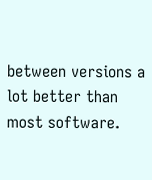between versions a lot better than most software.